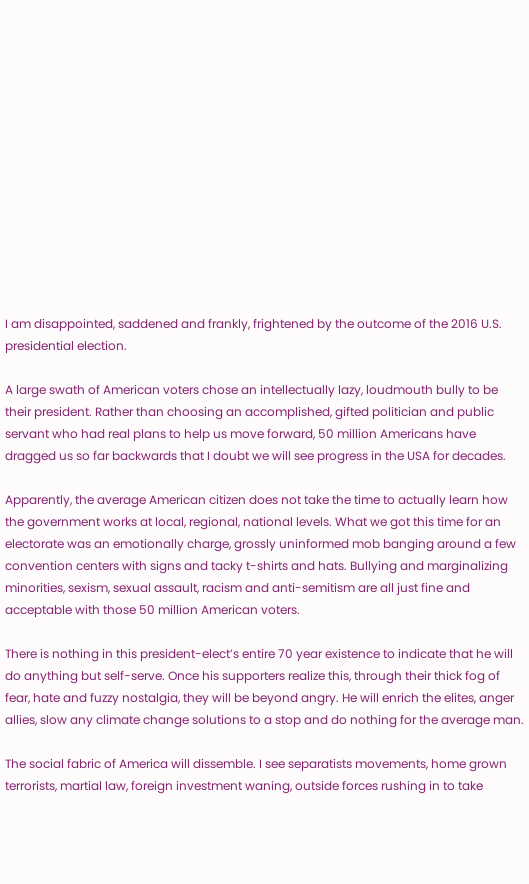I am disappointed, saddened and frankly, frightened by the outcome of the 2016 U.S. presidential election.

A large swath of American voters chose an intellectually lazy, loudmouth bully to be their president. Rather than choosing an accomplished, gifted politician and public servant who had real plans to help us move forward, 50 million Americans have dragged us so far backwards that I doubt we will see progress in the USA for decades.

Apparently, the average American citizen does not take the time to actually learn how the government works at local, regional, national levels. What we got this time for an electorate was an emotionally charge, grossly uninformed mob banging around a few convention centers with signs and tacky t-shirts and hats. Bullying and marginalizing minorities, sexism, sexual assault, racism and anti-semitism are all just fine and acceptable with those 50 million American voters.

There is nothing in this president-elect’s entire 70 year existence to indicate that he will do anything but self-serve. Once his supporters realize this, through their thick fog of fear, hate and fuzzy nostalgia, they will be beyond angry. He will enrich the elites, anger allies, slow any climate change solutions to a stop and do nothing for the average man.

The social fabric of America will dissemble. I see separatists movements, home grown terrorists, martial law, foreign investment waning, outside forces rushing in to take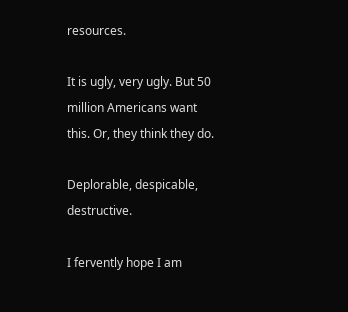resources.

It is ugly, very ugly. But 50 million Americans want this. Or, they think they do.

Deplorable, despicable, destructive.

I fervently hope I am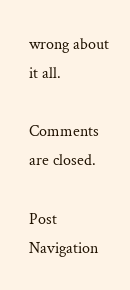wrong about it all.

Comments are closed.

Post Navigation